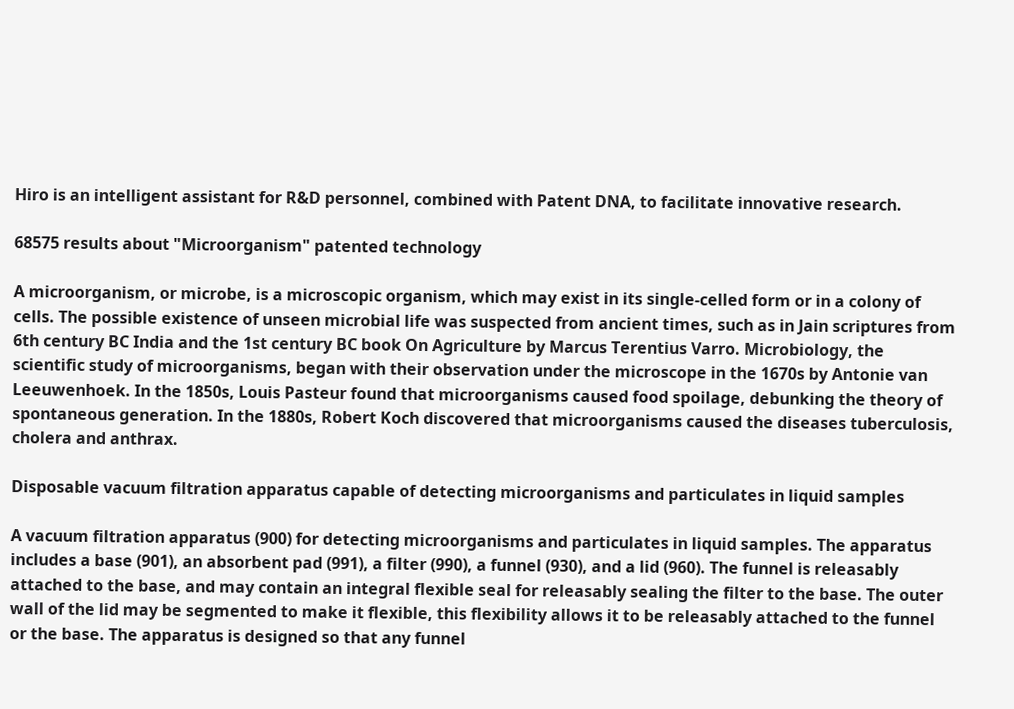Hiro is an intelligent assistant for R&D personnel, combined with Patent DNA, to facilitate innovative research.

68575 results about "Microorganism" patented technology

A microorganism, or microbe, is a microscopic organism, which may exist in its single-celled form or in a colony of cells. The possible existence of unseen microbial life was suspected from ancient times, such as in Jain scriptures from 6th century BC India and the 1st century BC book On Agriculture by Marcus Terentius Varro. Microbiology, the scientific study of microorganisms, began with their observation under the microscope in the 1670s by Antonie van Leeuwenhoek. In the 1850s, Louis Pasteur found that microorganisms caused food spoilage, debunking the theory of spontaneous generation. In the 1880s, Robert Koch discovered that microorganisms caused the diseases tuberculosis, cholera and anthrax.

Disposable vacuum filtration apparatus capable of detecting microorganisms and particulates in liquid samples

A vacuum filtration apparatus (900) for detecting microorganisms and particulates in liquid samples. The apparatus includes a base (901), an absorbent pad (991), a filter (990), a funnel (930), and a lid (960). The funnel is releasably attached to the base, and may contain an integral flexible seal for releasably sealing the filter to the base. The outer wall of the lid may be segmented to make it flexible, this flexibility allows it to be releasably attached to the funnel or the base. The apparatus is designed so that any funnel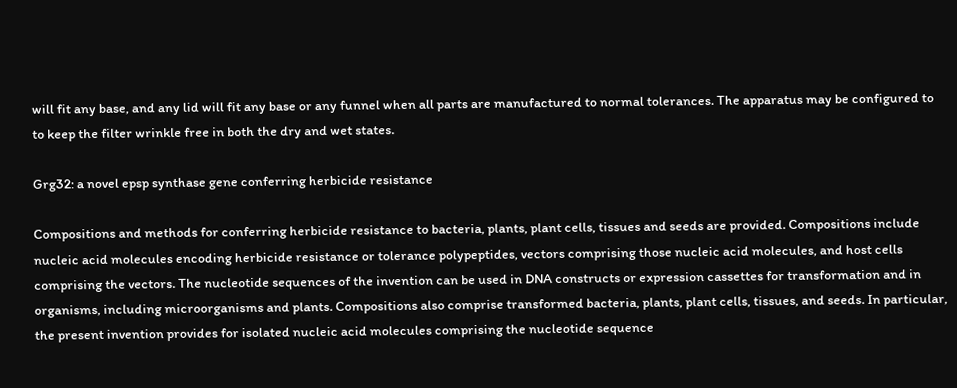will fit any base, and any lid will fit any base or any funnel when all parts are manufactured to normal tolerances. The apparatus may be configured to to keep the filter wrinkle free in both the dry and wet states.

Grg32: a novel epsp synthase gene conferring herbicide resistance

Compositions and methods for conferring herbicide resistance to bacteria, plants, plant cells, tissues and seeds are provided. Compositions include nucleic acid molecules encoding herbicide resistance or tolerance polypeptides, vectors comprising those nucleic acid molecules, and host cells comprising the vectors. The nucleotide sequences of the invention can be used in DNA constructs or expression cassettes for transformation and in organisms, including microorganisms and plants. Compositions also comprise transformed bacteria, plants, plant cells, tissues, and seeds. In particular, the present invention provides for isolated nucleic acid molecules comprising the nucleotide sequence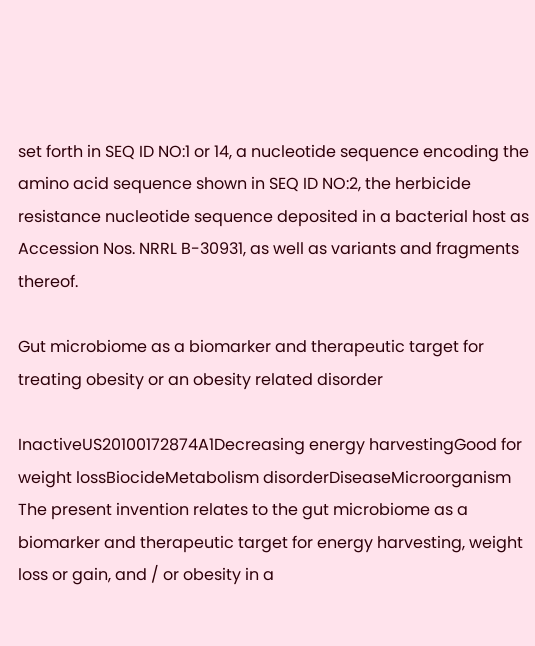set forth in SEQ ID NO:1 or 14, a nucleotide sequence encoding the amino acid sequence shown in SEQ ID NO:2, the herbicide resistance nucleotide sequence deposited in a bacterial host as Accession Nos. NRRL B-30931, as well as variants and fragments thereof.

Gut microbiome as a biomarker and therapeutic target for treating obesity or an obesity related disorder

InactiveUS20100172874A1Decreasing energy harvestingGood for weight lossBiocideMetabolism disorderDiseaseMicroorganism
The present invention relates to the gut microbiome as a biomarker and therapeutic target for energy harvesting, weight loss or gain, and / or obesity in a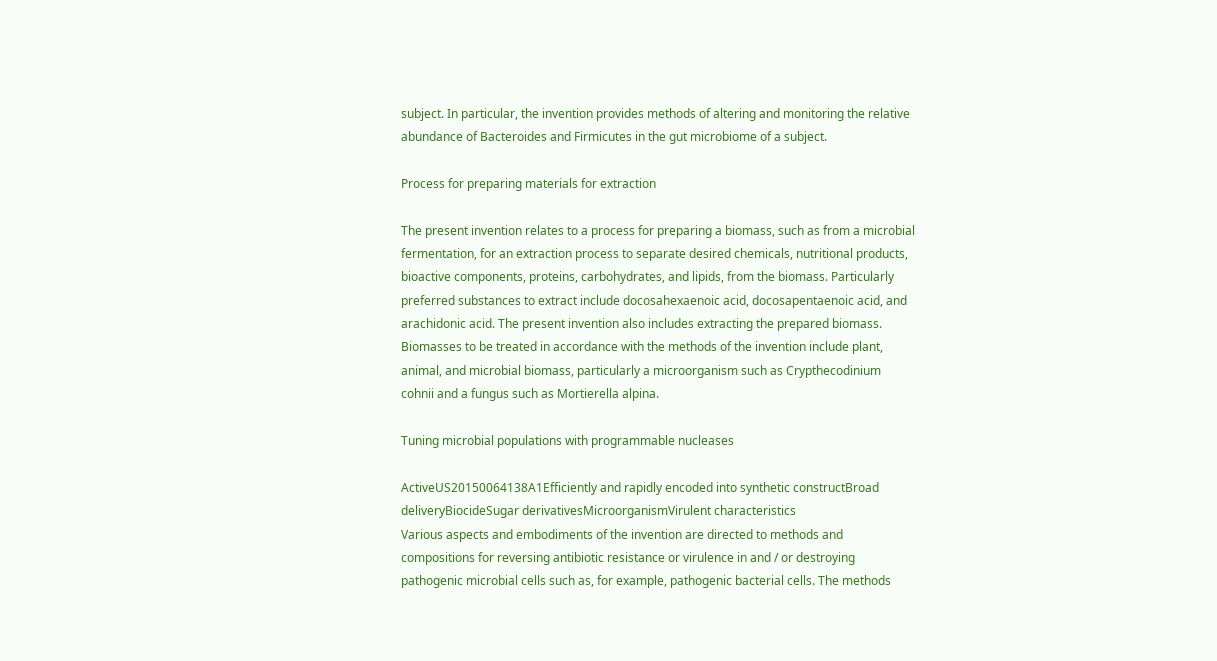subject. In particular, the invention provides methods of altering and monitoring the relative abundance of Bacteroides and Firmicutes in the gut microbiome of a subject.

Process for preparing materials for extraction

The present invention relates to a process for preparing a biomass, such as from a microbial fermentation, for an extraction process to separate desired chemicals, nutritional products, bioactive components, proteins, carbohydrates, and lipids, from the biomass. Particularly preferred substances to extract include docosahexaenoic acid, docosapentaenoic acid, and arachidonic acid. The present invention also includes extracting the prepared biomass. Biomasses to be treated in accordance with the methods of the invention include plant, animal, and microbial biomass, particularly a microorganism such as Crypthecodinium cohnii and a fungus such as Mortierella alpina.

Tuning microbial populations with programmable nucleases

ActiveUS20150064138A1Efficiently and rapidly encoded into synthetic constructBroad deliveryBiocideSugar derivativesMicroorganismVirulent characteristics
Various aspects and embodiments of the invention are directed to methods and compositions for reversing antibiotic resistance or virulence in and / or destroying pathogenic microbial cells such as, for example, pathogenic bacterial cells. The methods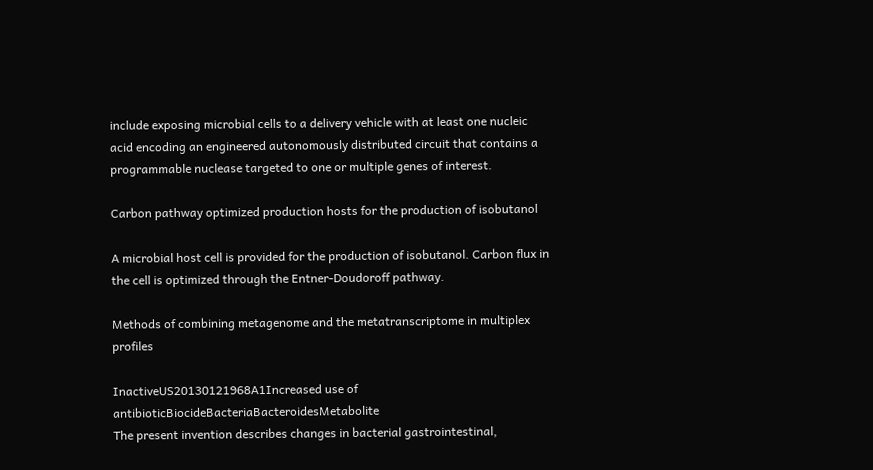include exposing microbial cells to a delivery vehicle with at least one nucleic acid encoding an engineered autonomously distributed circuit that contains a programmable nuclease targeted to one or multiple genes of interest.

Carbon pathway optimized production hosts for the production of isobutanol

A microbial host cell is provided for the production of isobutanol. Carbon flux in the cell is optimized through the Entner-Doudoroff pathway.

Methods of combining metagenome and the metatranscriptome in multiplex profiles

InactiveUS20130121968A1Increased use of antibioticBiocideBacteriaBacteroidesMetabolite
The present invention describes changes in bacterial gastrointestinal,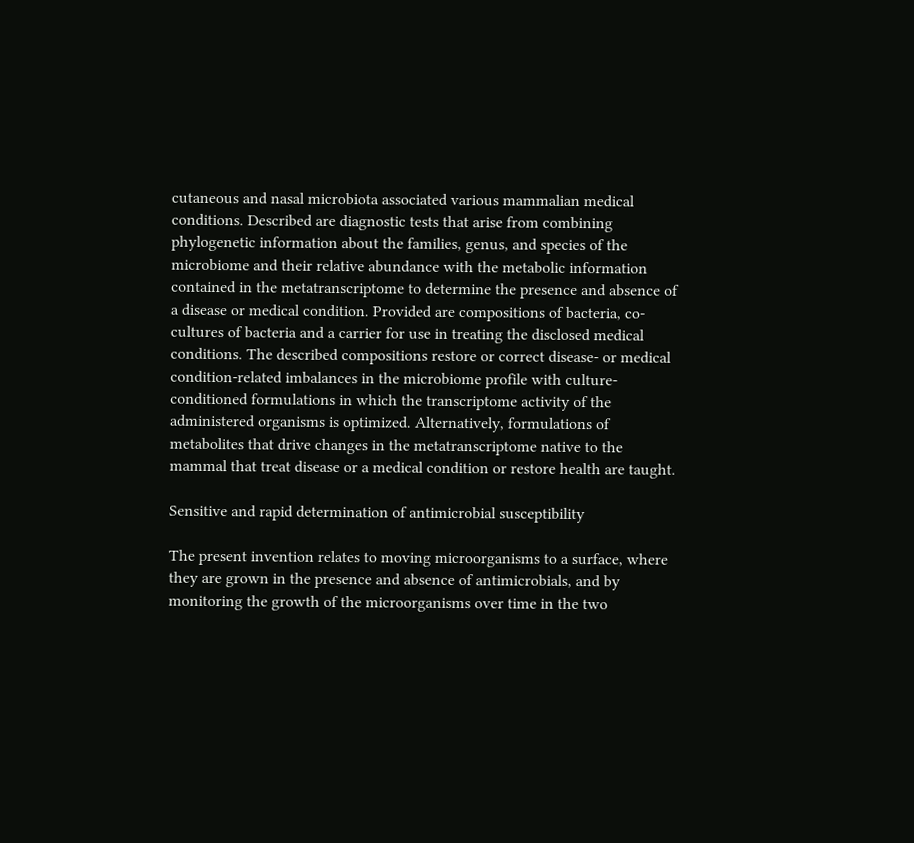cutaneous and nasal microbiota associated various mammalian medical conditions. Described are diagnostic tests that arise from combining phylogenetic information about the families, genus, and species of the microbiome and their relative abundance with the metabolic information contained in the metatranscriptome to determine the presence and absence of a disease or medical condition. Provided are compositions of bacteria, co-cultures of bacteria and a carrier for use in treating the disclosed medical conditions. The described compositions restore or correct disease- or medical condition-related imbalances in the microbiome profile with culture-conditioned formulations in which the transcriptome activity of the administered organisms is optimized. Alternatively, formulations of metabolites that drive changes in the metatranscriptome native to the mammal that treat disease or a medical condition or restore health are taught.

Sensitive and rapid determination of antimicrobial susceptibility

The present invention relates to moving microorganisms to a surface, where they are grown in the presence and absence of antimicrobials, and by monitoring the growth of the microorganisms over time in the two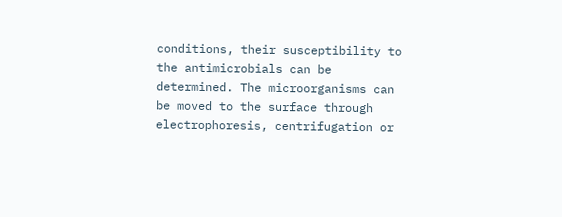conditions, their susceptibility to the antimicrobials can be determined. The microorganisms can be moved to the surface through electrophoresis, centrifugation or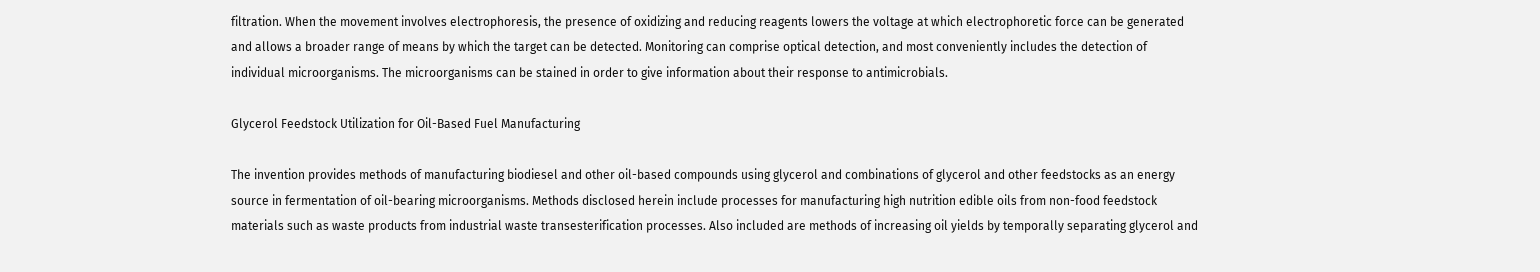filtration. When the movement involves electrophoresis, the presence of oxidizing and reducing reagents lowers the voltage at which electrophoretic force can be generated and allows a broader range of means by which the target can be detected. Monitoring can comprise optical detection, and most conveniently includes the detection of individual microorganisms. The microorganisms can be stained in order to give information about their response to antimicrobials.

Glycerol Feedstock Utilization for Oil-Based Fuel Manufacturing

The invention provides methods of manufacturing biodiesel and other oil-based compounds using glycerol and combinations of glycerol and other feedstocks as an energy source in fermentation of oil-bearing microorganisms. Methods disclosed herein include processes for manufacturing high nutrition edible oils from non-food feedstock materials such as waste products from industrial waste transesterification processes. Also included are methods of increasing oil yields by temporally separating glycerol and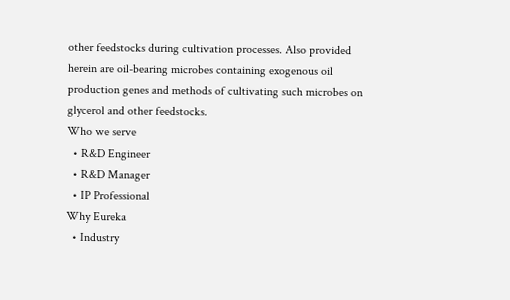other feedstocks during cultivation processes. Also provided herein are oil-bearing microbes containing exogenous oil production genes and methods of cultivating such microbes on glycerol and other feedstocks.
Who we serve
  • R&D Engineer
  • R&D Manager
  • IP Professional
Why Eureka
  • Industry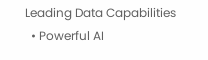Leading Data Capabilities
  • Powerful AI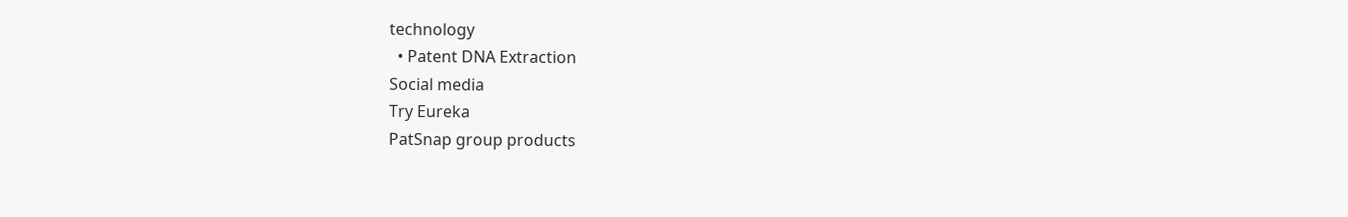technology
  • Patent DNA Extraction
Social media
Try Eureka
PatSnap group products